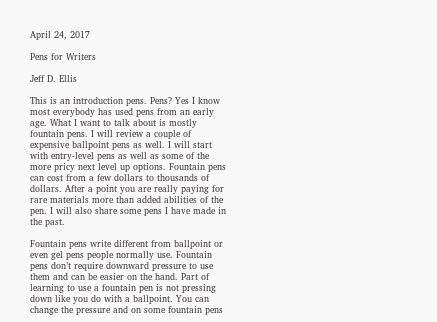April 24, 2017

Pens for Writers

Jeff D. Ellis

This is an introduction pens. Pens? Yes I know most everybody has used pens from an early age. What I want to talk about is mostly fountain pens. I will review a couple of expensive ballpoint pens as well. I will start with entry-level pens as well as some of the more pricy next level up options. Fountain pens can cost from a few dollars to thousands of dollars. After a point you are really paying for rare materials more than added abilities of the pen. I will also share some pens I have made in the past.

Fountain pens write different from ballpoint or even gel pens people normally use. Fountain pens don’t require downward pressure to use them and can be easier on the hand. Part of learning to use a fountain pen is not pressing down like you do with a ballpoint. You can change the pressure and on some fountain pens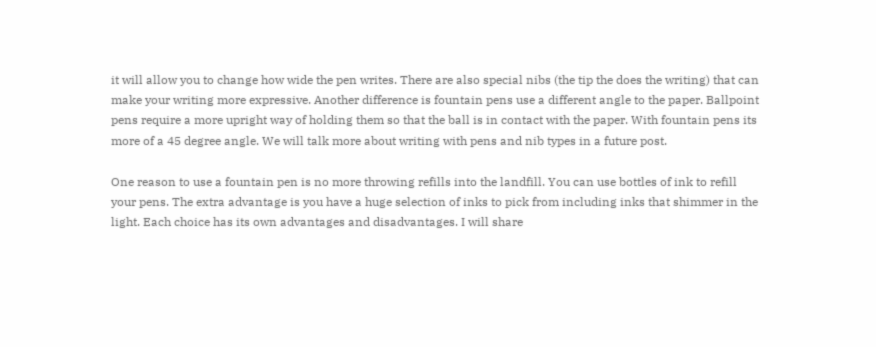it will allow you to change how wide the pen writes. There are also special nibs (the tip the does the writing) that can make your writing more expressive. Another difference is fountain pens use a different angle to the paper. Ballpoint pens require a more upright way of holding them so that the ball is in contact with the paper. With fountain pens its more of a 45 degree angle. We will talk more about writing with pens and nib types in a future post.

One reason to use a fountain pen is no more throwing refills into the landfill. You can use bottles of ink to refill your pens. The extra advantage is you have a huge selection of inks to pick from including inks that shimmer in the light. Each choice has its own advantages and disadvantages. I will share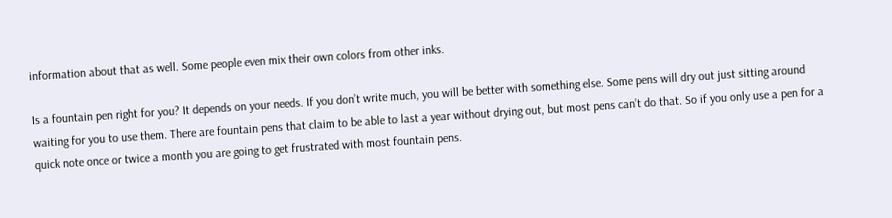information about that as well. Some people even mix their own colors from other inks.

Is a fountain pen right for you? It depends on your needs. If you don’t write much, you will be better with something else. Some pens will dry out just sitting around waiting for you to use them. There are fountain pens that claim to be able to last a year without drying out, but most pens can’t do that. So if you only use a pen for a quick note once or twice a month you are going to get frustrated with most fountain pens.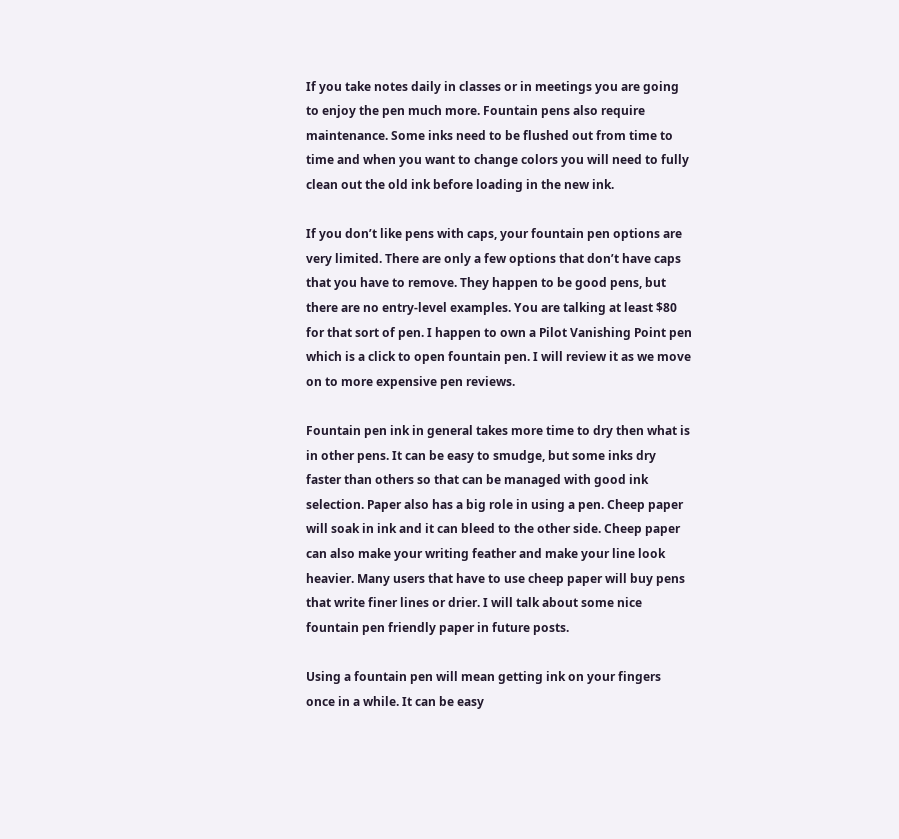If you take notes daily in classes or in meetings you are going to enjoy the pen much more. Fountain pens also require maintenance. Some inks need to be flushed out from time to time and when you want to change colors you will need to fully clean out the old ink before loading in the new ink.

If you don’t like pens with caps, your fountain pen options are very limited. There are only a few options that don’t have caps that you have to remove. They happen to be good pens, but there are no entry-level examples. You are talking at least $80 for that sort of pen. I happen to own a Pilot Vanishing Point pen which is a click to open fountain pen. I will review it as we move on to more expensive pen reviews.

Fountain pen ink in general takes more time to dry then what is in other pens. It can be easy to smudge, but some inks dry faster than others so that can be managed with good ink selection. Paper also has a big role in using a pen. Cheep paper will soak in ink and it can bleed to the other side. Cheep paper can also make your writing feather and make your line look heavier. Many users that have to use cheep paper will buy pens that write finer lines or drier. I will talk about some nice fountain pen friendly paper in future posts.

Using a fountain pen will mean getting ink on your fingers once in a while. It can be easy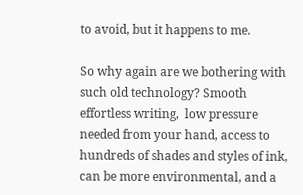to avoid, but it happens to me.

So why again are we bothering with such old technology? Smooth effortless writing,  low pressure needed from your hand, access to hundreds of shades and styles of ink, can be more environmental, and a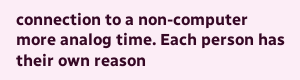connection to a non-computer more analog time. Each person has their own reason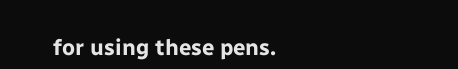for using these pens.